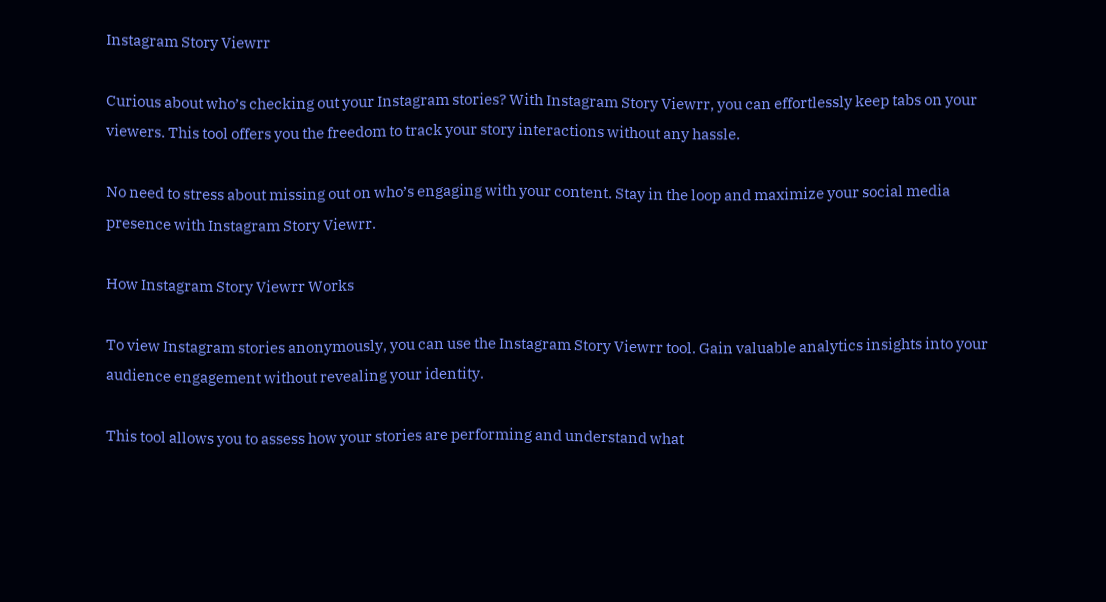Instagram Story Viewrr

Curious about who’s checking out your Instagram stories? With Instagram Story Viewrr, you can effortlessly keep tabs on your viewers. This tool offers you the freedom to track your story interactions without any hassle.

No need to stress about missing out on who’s engaging with your content. Stay in the loop and maximize your social media presence with Instagram Story Viewrr.

How Instagram Story Viewrr Works

To view Instagram stories anonymously, you can use the Instagram Story Viewrr tool. Gain valuable analytics insights into your audience engagement without revealing your identity.

This tool allows you to assess how your stories are performing and understand what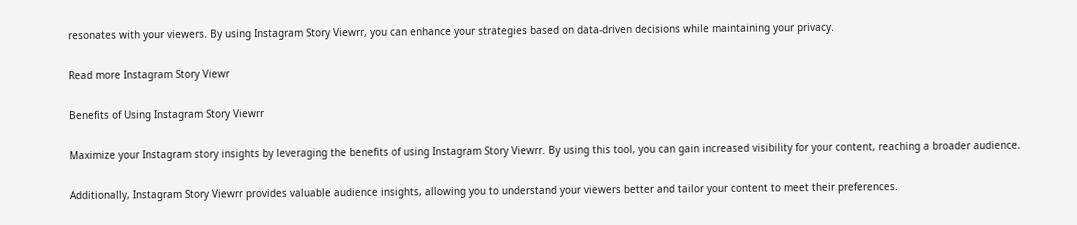resonates with your viewers. By using Instagram Story Viewrr, you can enhance your strategies based on data-driven decisions while maintaining your privacy.

Read more Instagram Story Viewr

Benefits of Using Instagram Story Viewrr

Maximize your Instagram story insights by leveraging the benefits of using Instagram Story Viewrr. By using this tool, you can gain increased visibility for your content, reaching a broader audience.

Additionally, Instagram Story Viewrr provides valuable audience insights, allowing you to understand your viewers better and tailor your content to meet their preferences.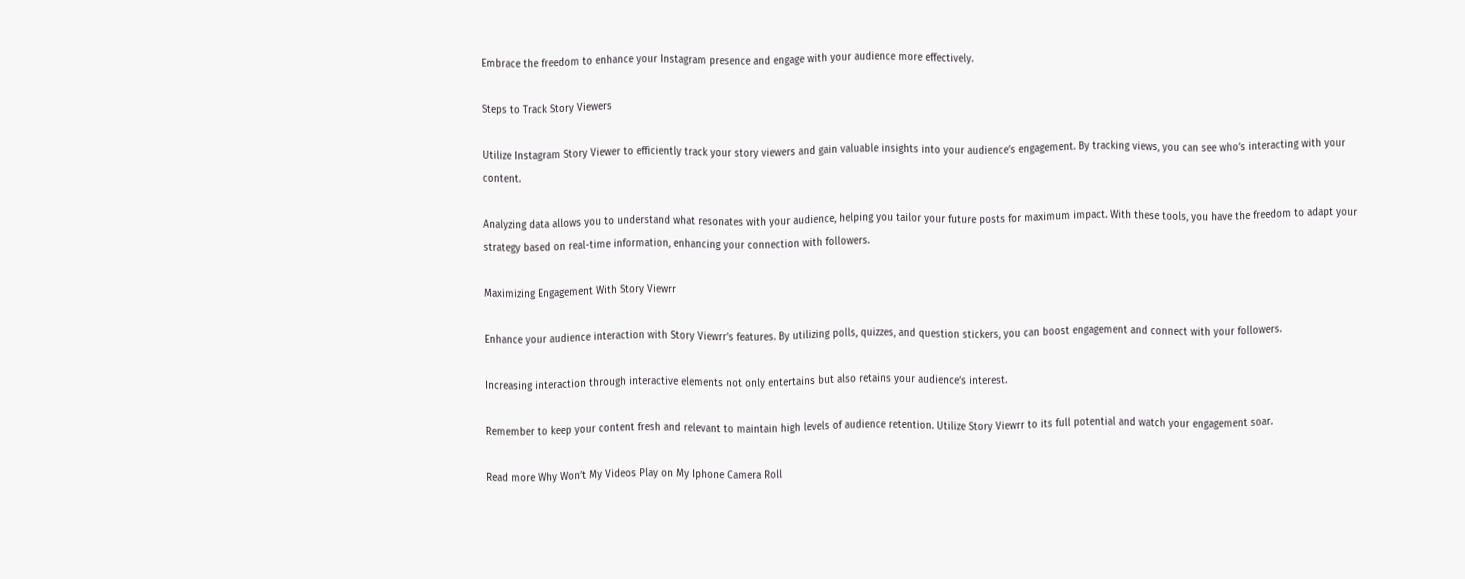Embrace the freedom to enhance your Instagram presence and engage with your audience more effectively.

Steps to Track Story Viewers

Utilize Instagram Story Viewer to efficiently track your story viewers and gain valuable insights into your audience’s engagement. By tracking views, you can see who’s interacting with your content.

Analyzing data allows you to understand what resonates with your audience, helping you tailor your future posts for maximum impact. With these tools, you have the freedom to adapt your strategy based on real-time information, enhancing your connection with followers.

Maximizing Engagement With Story Viewrr

Enhance your audience interaction with Story Viewrr’s features. By utilizing polls, quizzes, and question stickers, you can boost engagement and connect with your followers.

Increasing interaction through interactive elements not only entertains but also retains your audience’s interest.

Remember to keep your content fresh and relevant to maintain high levels of audience retention. Utilize Story Viewrr to its full potential and watch your engagement soar.

Read more Why Won’t My Videos Play on My Iphone Camera Roll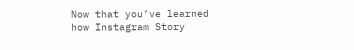Now that you’ve learned how Instagram Story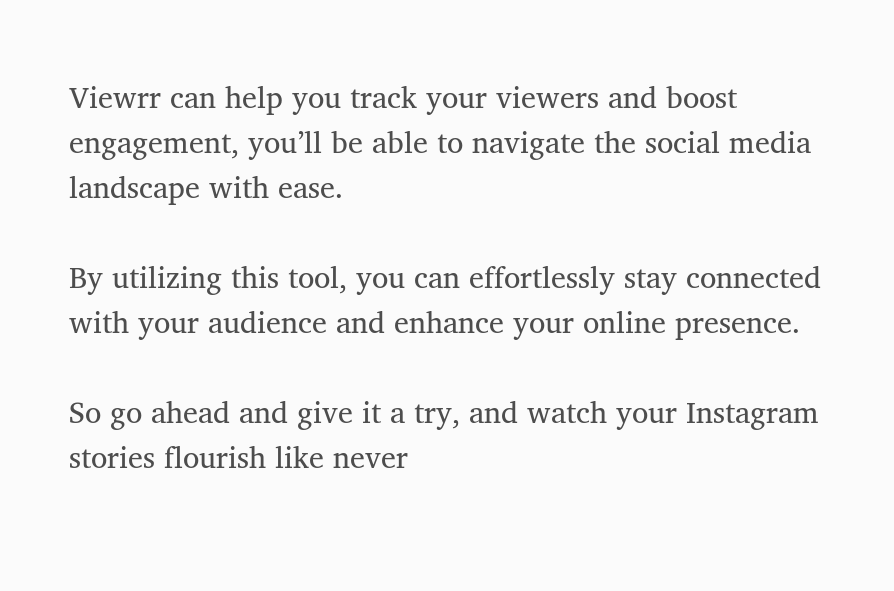Viewrr can help you track your viewers and boost engagement, you’ll be able to navigate the social media landscape with ease.

By utilizing this tool, you can effortlessly stay connected with your audience and enhance your online presence.

So go ahead and give it a try, and watch your Instagram stories flourish like never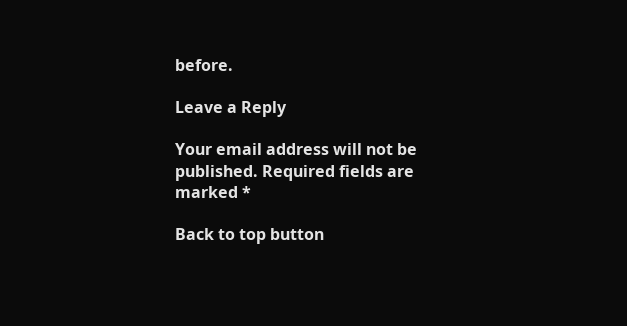before.

Leave a Reply

Your email address will not be published. Required fields are marked *

Back to top button